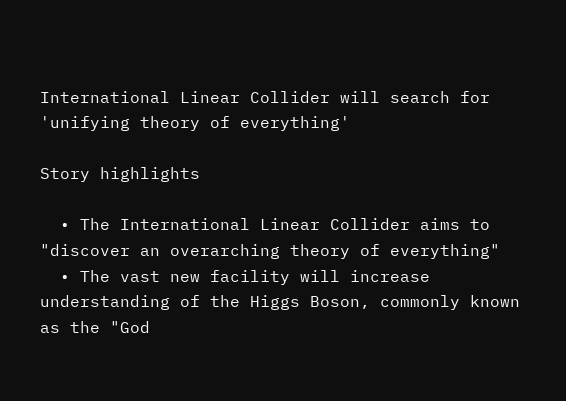International Linear Collider will search for 'unifying theory of everything'

Story highlights

  • The International Linear Collider aims to "discover an overarching theory of everything"
  • The vast new facility will increase understanding of the Higgs Boson, commonly known as the "God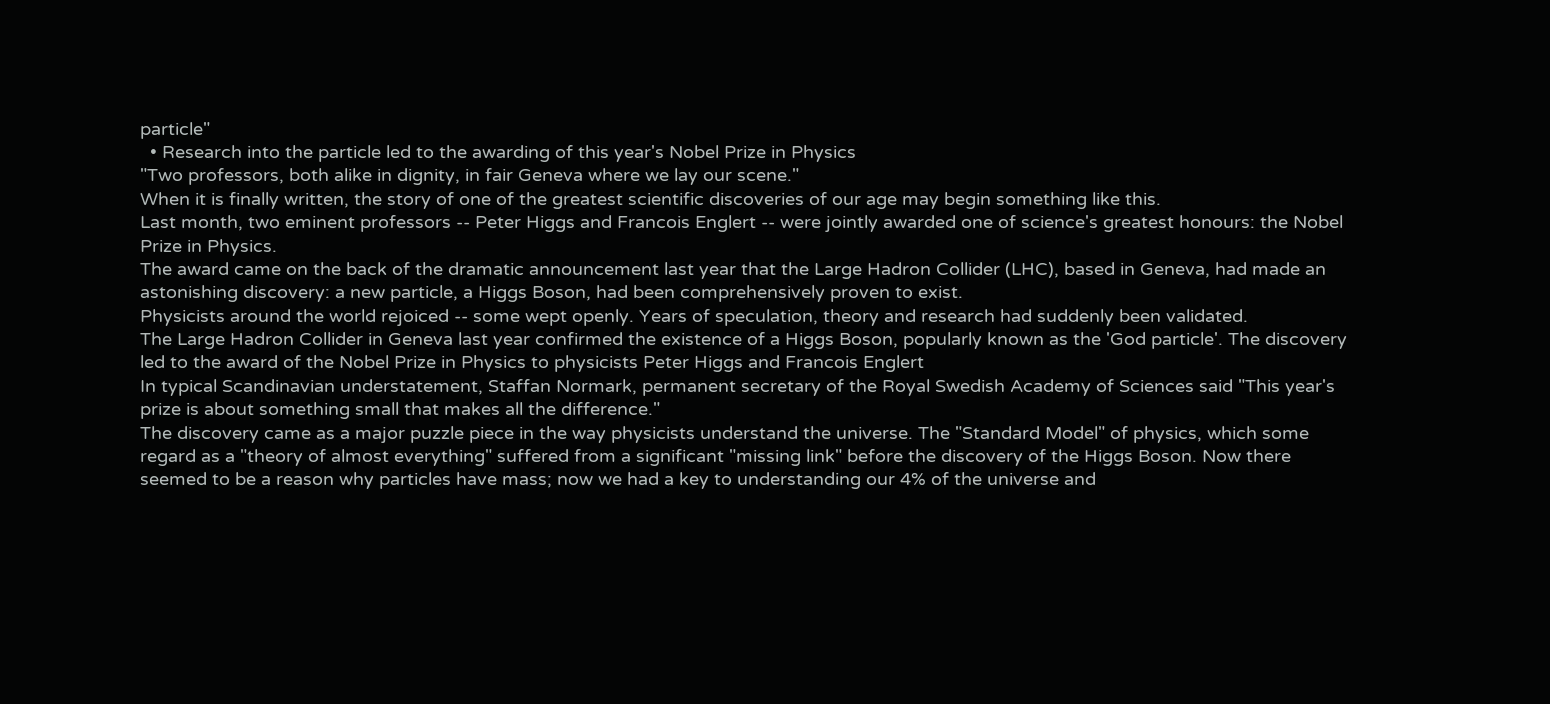particle"
  • Research into the particle led to the awarding of this year's Nobel Prize in Physics
"Two professors, both alike in dignity, in fair Geneva where we lay our scene."
When it is finally written, the story of one of the greatest scientific discoveries of our age may begin something like this.
Last month, two eminent professors -- Peter Higgs and Francois Englert -- were jointly awarded one of science's greatest honours: the Nobel Prize in Physics.
The award came on the back of the dramatic announcement last year that the Large Hadron Collider (LHC), based in Geneva, had made an astonishing discovery: a new particle, a Higgs Boson, had been comprehensively proven to exist.
Physicists around the world rejoiced -- some wept openly. Years of speculation, theory and research had suddenly been validated.
The Large Hadron Collider in Geneva last year confirmed the existence of a Higgs Boson, popularly known as the 'God particle'. The discovery led to the award of the Nobel Prize in Physics to physicists Peter Higgs and Francois Englert
In typical Scandinavian understatement, Staffan Normark, permanent secretary of the Royal Swedish Academy of Sciences said "This year's prize is about something small that makes all the difference."
The discovery came as a major puzzle piece in the way physicists understand the universe. The "Standard Model" of physics, which some regard as a "theory of almost everything" suffered from a significant "missing link" before the discovery of the Higgs Boson. Now there seemed to be a reason why particles have mass; now we had a key to understanding our 4% of the universe and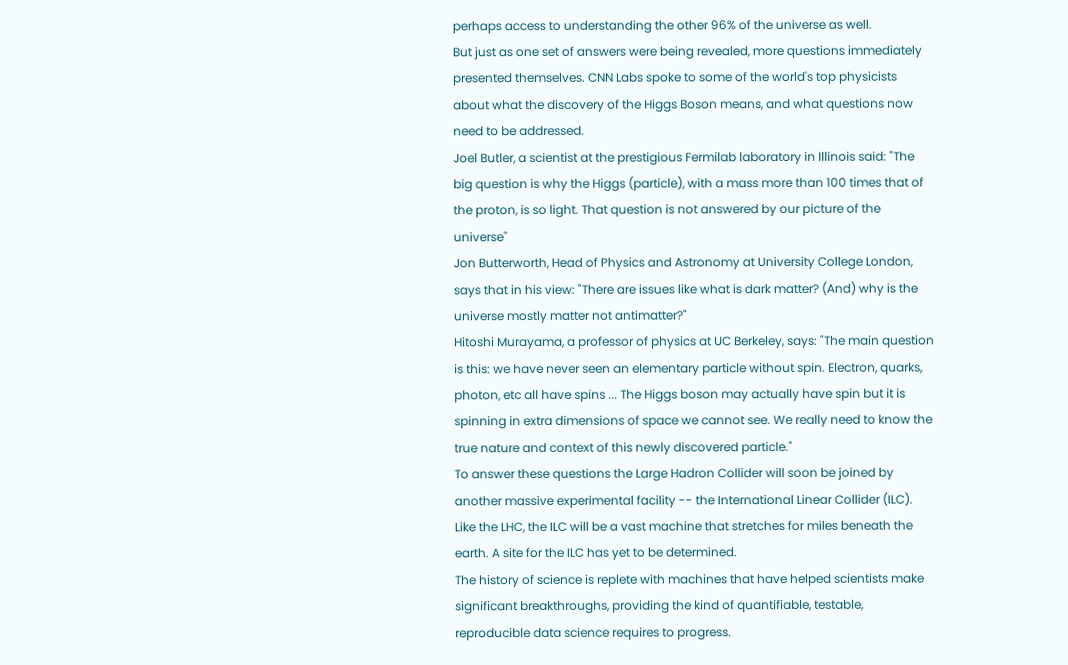perhaps access to understanding the other 96% of the universe as well.
But just as one set of answers were being revealed, more questions immediately presented themselves. CNN Labs spoke to some of the world's top physicists about what the discovery of the Higgs Boson means, and what questions now need to be addressed.
Joel Butler, a scientist at the prestigious Fermilab laboratory in Illinois said: "The big question is why the Higgs (particle), with a mass more than 100 times that of the proton, is so light. That question is not answered by our picture of the universe"
Jon Butterworth, Head of Physics and Astronomy at University College London, says that in his view: "There are issues like what is dark matter? (And) why is the universe mostly matter not antimatter?"
Hitoshi Murayama, a professor of physics at UC Berkeley, says: "The main question is this: we have never seen an elementary particle without spin. Electron, quarks, photon, etc all have spins ... The Higgs boson may actually have spin but it is spinning in extra dimensions of space we cannot see. We really need to know the true nature and context of this newly discovered particle."
To answer these questions the Large Hadron Collider will soon be joined by another massive experimental facility -- the International Linear Collider (ILC). Like the LHC, the ILC will be a vast machine that stretches for miles beneath the earth. A site for the ILC has yet to be determined.
The history of science is replete with machines that have helped scientists make significant breakthroughs, providing the kind of quantifiable, testable, reproducible data science requires to progress.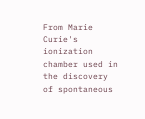From Marie Curie's ionization chamber used in the discovery of spontaneous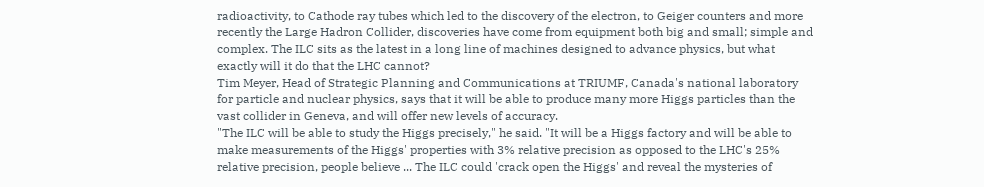radioactivity, to Cathode ray tubes which led to the discovery of the electron, to Geiger counters and more recently the Large Hadron Collider, discoveries have come from equipment both big and small; simple and complex. The ILC sits as the latest in a long line of machines designed to advance physics, but what exactly will it do that the LHC cannot?
Tim Meyer, Head of Strategic Planning and Communications at TRIUMF, Canada's national laboratory for particle and nuclear physics, says that it will be able to produce many more Higgs particles than the vast collider in Geneva, and will offer new levels of accuracy.
"The ILC will be able to study the Higgs precisely," he said. "It will be a Higgs factory and will be able to make measurements of the Higgs' properties with 3% relative precision as opposed to the LHC's 25% relative precision, people believe ... The ILC could 'crack open the Higgs' and reveal the mysteries of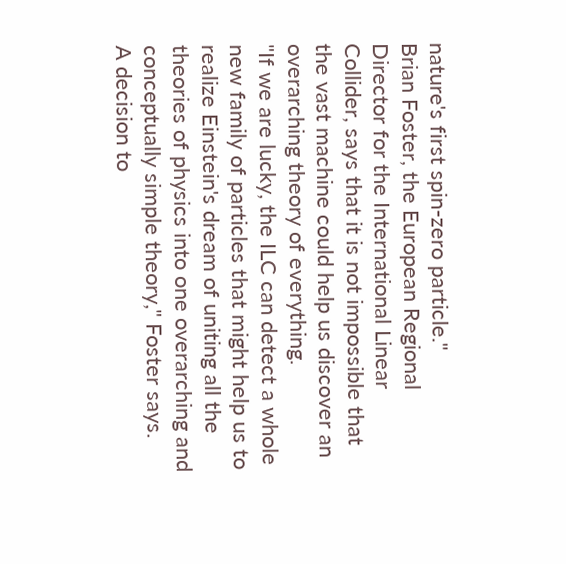nature's first spin-zero particle."
Brian Foster, the European Regional Director for the International Linear Collider, says that it is not impossible that the vast machine could help us discover an overarching theory of everything.
"If we are lucky, the ILC can detect a whole new family of particles that might help us to realize Einstein's dream of uniting all the theories of physics into one overarching and conceptually simple theory," Foster says.
A decision to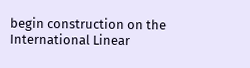begin construction on the International Linear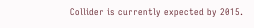Collider is currently expected by 2015.